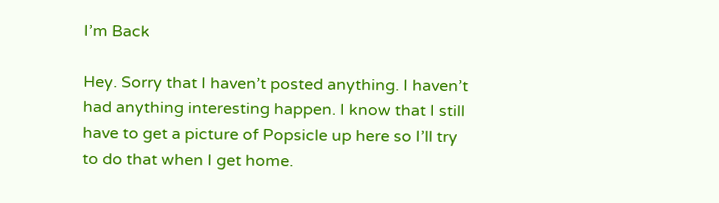I’m Back

Hey. Sorry that I haven’t posted anything. I haven’t had anything interesting happen. I know that I still have to get a picture of Popsicle up here so I’ll try to do that when I get home.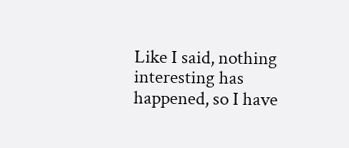Like I said, nothing interesting has happened, so I have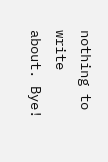nothing to write about. Bye!